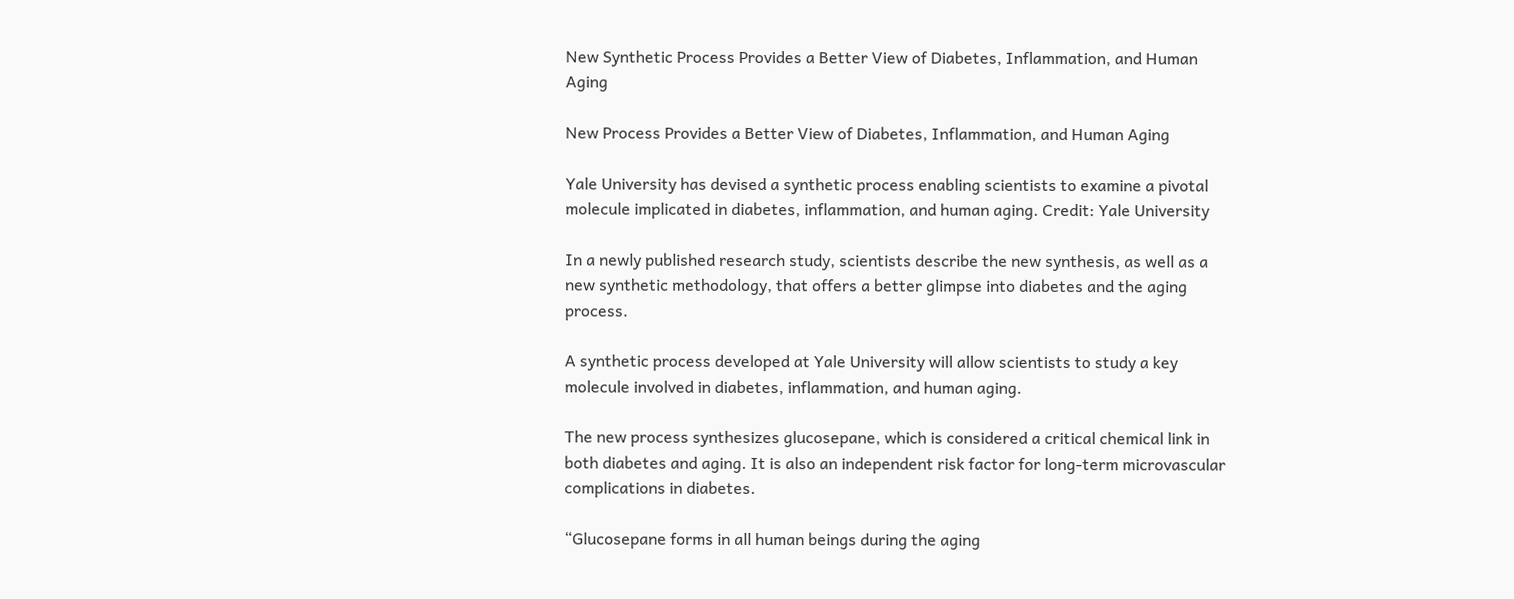New Synthetic Process Provides a Better View of Diabetes, Inflammation, and Human Aging

New Process Provides a Better View of Diabetes, Inflammation, and Human Aging

Yale University has devised a synthetic process enabling scientists to examine a pivotal molecule implicated in diabetes, inflammation, and human aging. Credit: Yale University

In a newly published research study, scientists describe the new synthesis, as well as a new synthetic methodology, that offers a better glimpse into diabetes and the aging process.

A synthetic process developed at Yale University will allow scientists to study a key molecule involved in diabetes, inflammation, and human aging.

The new process synthesizes glucosepane, which is considered a critical chemical link in both diabetes and aging. It is also an independent risk factor for long-term microvascular complications in diabetes.

“Glucosepane forms in all human beings during the aging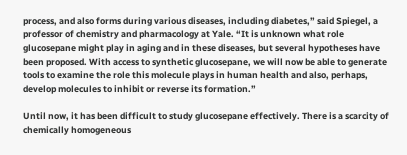process, and also forms during various diseases, including diabetes,” said Spiegel, a professor of chemistry and pharmacology at Yale. “It is unknown what role glucosepane might play in aging and in these diseases, but several hypotheses have been proposed. With access to synthetic glucosepane, we will now be able to generate tools to examine the role this molecule plays in human health and also, perhaps, develop molecules to inhibit or reverse its formation.”

Until now, it has been difficult to study glucosepane effectively. There is a scarcity of chemically homogeneous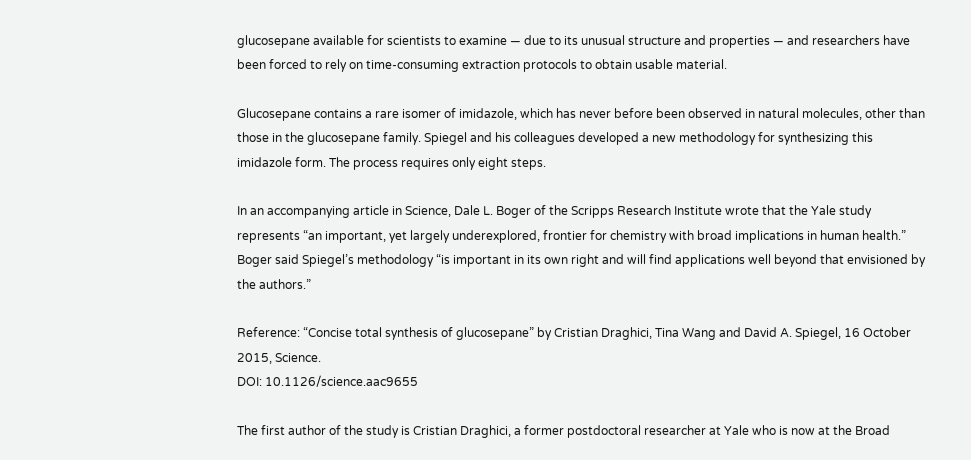glucosepane available for scientists to examine — due to its unusual structure and properties — and researchers have been forced to rely on time-consuming extraction protocols to obtain usable material.

Glucosepane contains a rare isomer of imidazole, which has never before been observed in natural molecules, other than those in the glucosepane family. Spiegel and his colleagues developed a new methodology for synthesizing this imidazole form. The process requires only eight steps.

In an accompanying article in Science, Dale L. Boger of the Scripps Research Institute wrote that the Yale study represents “an important, yet largely underexplored, frontier for chemistry with broad implications in human health.” Boger said Spiegel’s methodology “is important in its own right and will find applications well beyond that envisioned by the authors.”

Reference: “Concise total synthesis of glucosepane” by Cristian Draghici, Tina Wang and David A. Spiegel, 16 October 2015, Science.
DOI: 10.1126/science.aac9655

The first author of the study is Cristian Draghici, a former postdoctoral researcher at Yale who is now at the Broad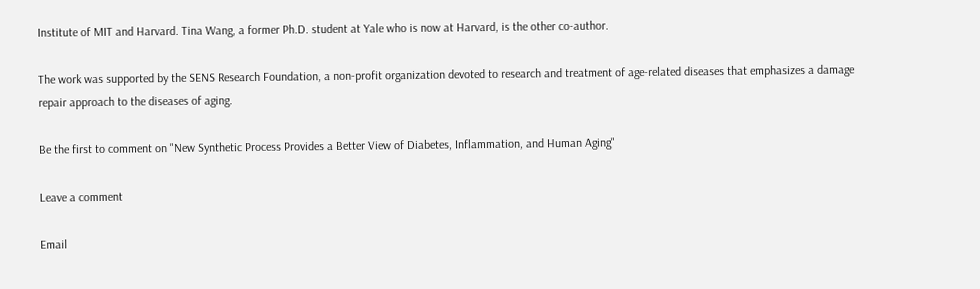Institute of MIT and Harvard. Tina Wang, a former Ph.D. student at Yale who is now at Harvard, is the other co-author.

The work was supported by the SENS Research Foundation, a non-profit organization devoted to research and treatment of age-related diseases that emphasizes a damage repair approach to the diseases of aging.

Be the first to comment on "New Synthetic Process Provides a Better View of Diabetes, Inflammation, and Human Aging"

Leave a comment

Email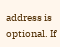address is optional. If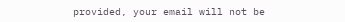provided, your email will not be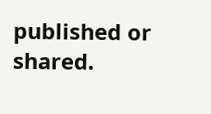published or shared.